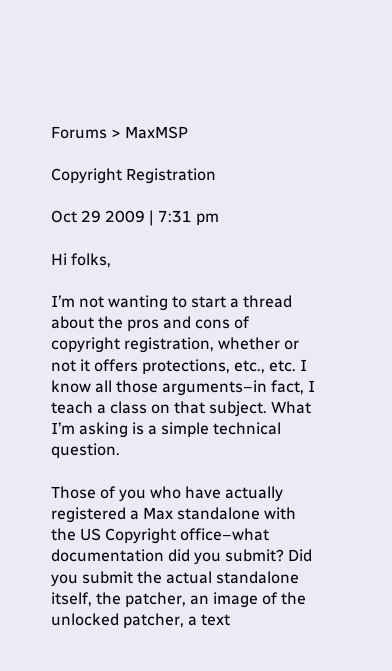Forums > MaxMSP

Copyright Registration

Oct 29 2009 | 7:31 pm

Hi folks,

I’m not wanting to start a thread about the pros and cons of copyright registration, whether or not it offers protections, etc., etc. I know all those arguments–in fact, I teach a class on that subject. What I’m asking is a simple technical question.

Those of you who have actually registered a Max standalone with the US Copyright office–what documentation did you submit? Did you submit the actual standalone itself, the patcher, an image of the unlocked patcher, a text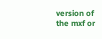version of the mxf or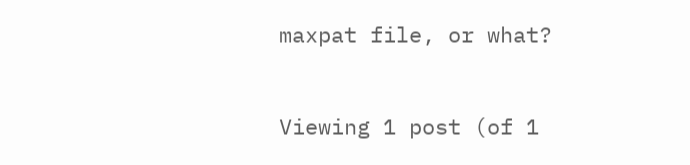maxpat file, or what?


Viewing 1 post (of 1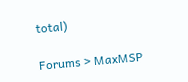total)

Forums > MaxMSP